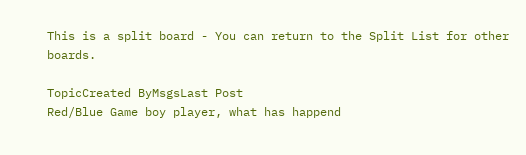This is a split board - You can return to the Split List for other boards.

TopicCreated ByMsgsLast Post
Red/Blue Game boy player, what has happend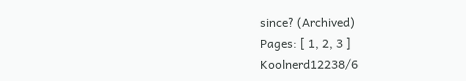since? (Archived)
Pages: [ 1, 2, 3 ]
Koolnerd12238/6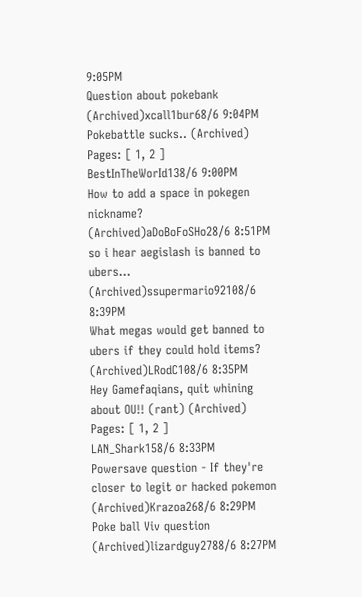9:05PM
Question about pokebank (Archived)xcall1bur68/6 9:04PM
Pokebattle sucks.. (Archived)
Pages: [ 1, 2 ]
BestInTheWorId138/6 9:00PM
How to add a space in pokegen nickname? (Archived)aDoBoFoSHo28/6 8:51PM
so i hear aegislash is banned to ubers... (Archived)ssupermario92108/6 8:39PM
What megas would get banned to ubers if they could hold items? (Archived)LRodC108/6 8:35PM
Hey Gamefaqians, quit whining about OU!! (rant) (Archived)
Pages: [ 1, 2 ]
LAN_Shark158/6 8:33PM
Powersave question - If they're closer to legit or hacked pokemon (Archived)Krazoa268/6 8:29PM
Poke ball Viv question (Archived)lizardguy2788/6 8:27PM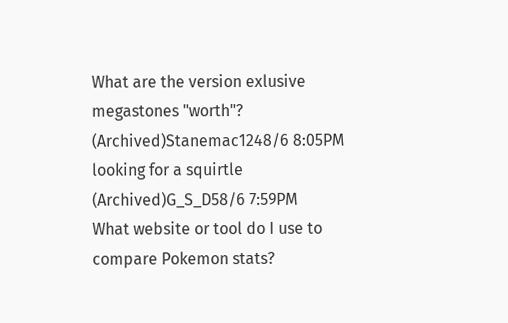What are the version exlusive megastones "worth"? (Archived)Stanemac1248/6 8:05PM
looking for a squirtle (Archived)G_S_D58/6 7:59PM
What website or tool do I use to compare Pokemon stats?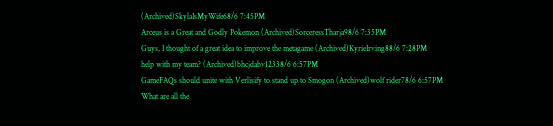(Archived)SkylaIsMyWife68/6 7:45PM
Arceus is a Great and Godly Pokemon (Archived)SorceressTharja98/6 7:35PM
Guys, I thought of a great idea to improve the metagame (Archived)KyrieIrving88/6 7:28PM
help with my team? (Archived)bhcjdabv12338/6 6:57PM
GameFAQs should unite with Verlisify to stand up to Smogon (Archived)wolf rider78/6 6:57PM
What are all the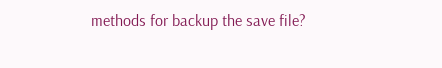methods for backup the save file?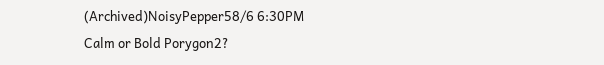(Archived)NoisyPepper58/6 6:30PM
Calm or Bold Porygon2?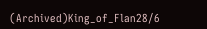(Archived)King_of_Flan28/6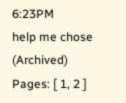6:23PM
help me chose (Archived)
Pages: [ 1, 2 ]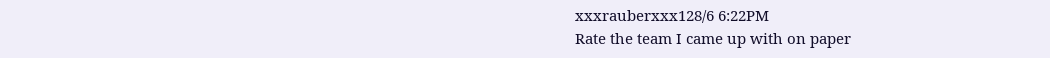xxxrauberxxx128/6 6:22PM
Rate the team I came up with on paper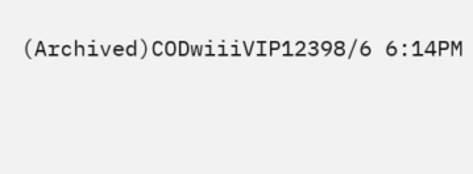(Archived)CODwiiiVIP12398/6 6:14PM